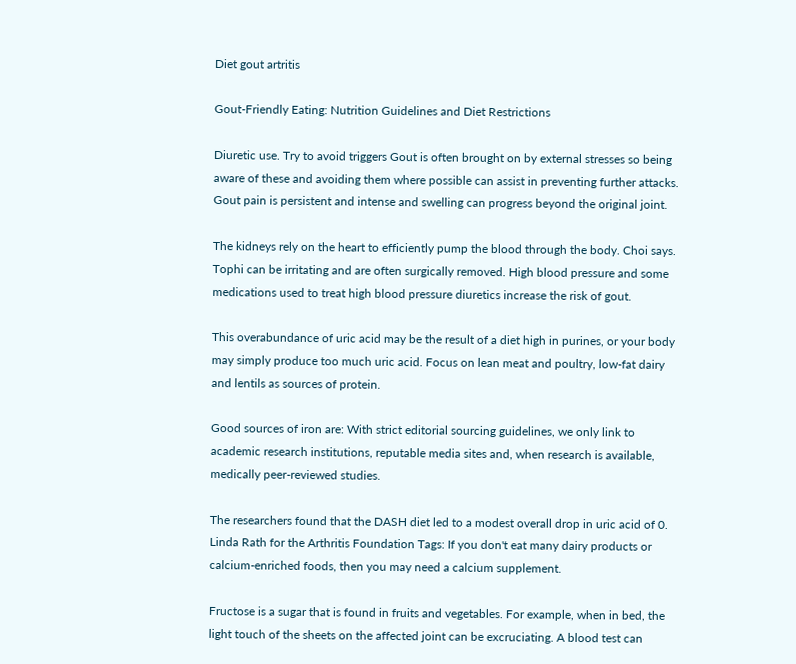Diet gout artritis

Gout-Friendly Eating: Nutrition Guidelines and Diet Restrictions

Diuretic use. Try to avoid triggers Gout is often brought on by external stresses so being aware of these and avoiding them where possible can assist in preventing further attacks. Gout pain is persistent and intense and swelling can progress beyond the original joint.

The kidneys rely on the heart to efficiently pump the blood through the body. Choi says. Tophi can be irritating and are often surgically removed. High blood pressure and some medications used to treat high blood pressure diuretics increase the risk of gout.

This overabundance of uric acid may be the result of a diet high in purines, or your body may simply produce too much uric acid. Focus on lean meat and poultry, low-fat dairy and lentils as sources of protein.

Good sources of iron are: With strict editorial sourcing guidelines, we only link to academic research institutions, reputable media sites and, when research is available, medically peer-reviewed studies.

The researchers found that the DASH diet led to a modest overall drop in uric acid of 0. Linda Rath for the Arthritis Foundation Tags: If you don't eat many dairy products or calcium-enriched foods, then you may need a calcium supplement.

Fructose is a sugar that is found in fruits and vegetables. For example, when in bed, the light touch of the sheets on the affected joint can be excruciating. A blood test can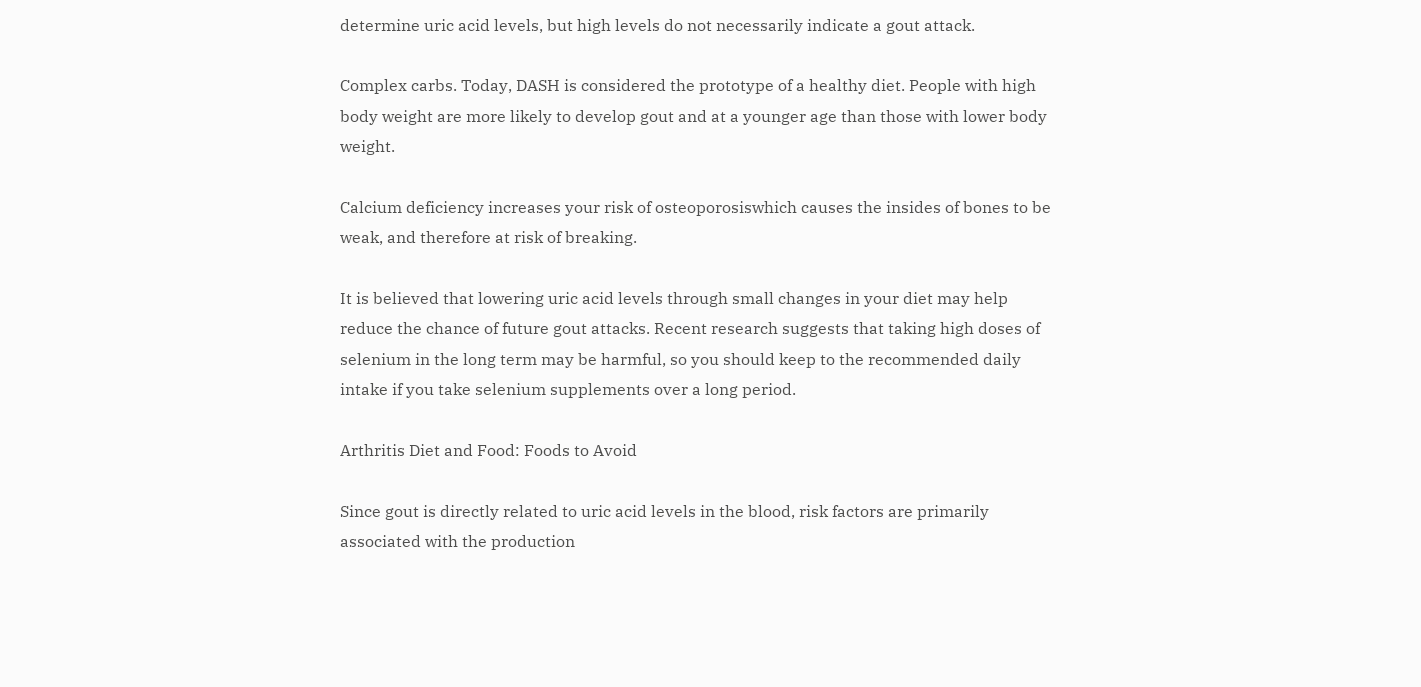determine uric acid levels, but high levels do not necessarily indicate a gout attack.

Complex carbs. Today, DASH is considered the prototype of a healthy diet. People with high body weight are more likely to develop gout and at a younger age than those with lower body weight.

Calcium deficiency increases your risk of osteoporosiswhich causes the insides of bones to be weak, and therefore at risk of breaking.

It is believed that lowering uric acid levels through small changes in your diet may help reduce the chance of future gout attacks. Recent research suggests that taking high doses of selenium in the long term may be harmful, so you should keep to the recommended daily intake if you take selenium supplements over a long period.

Arthritis Diet and Food: Foods to Avoid

Since gout is directly related to uric acid levels in the blood, risk factors are primarily associated with the production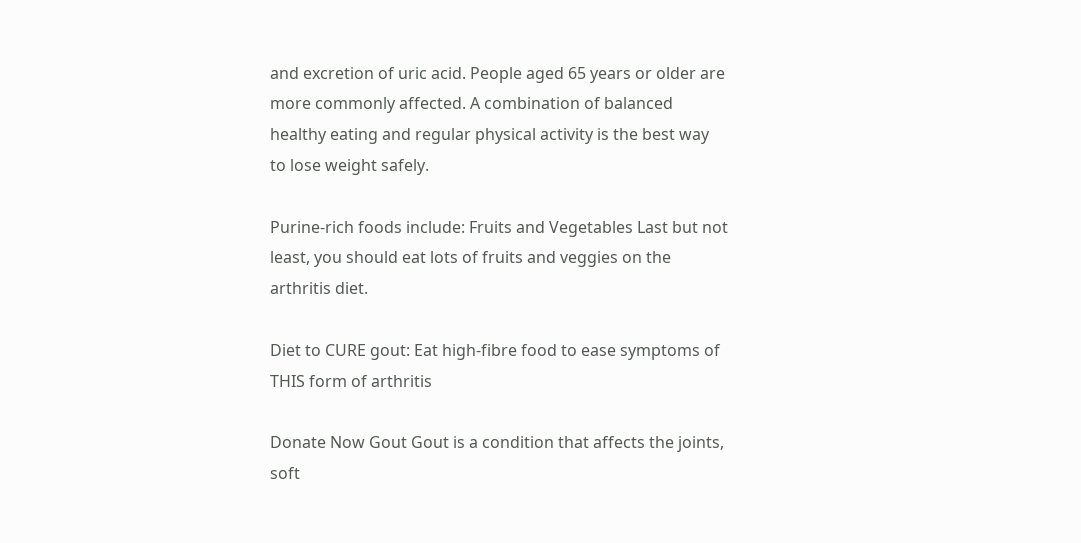and excretion of uric acid. People aged 65 years or older are more commonly affected. A combination of balanced healthy eating and regular physical activity is the best way to lose weight safely.

Purine-rich foods include: Fruits and Vegetables Last but not least, you should eat lots of fruits and veggies on the arthritis diet.

Diet to CURE gout: Eat high-fibre food to ease symptoms of THIS form of arthritis

Donate Now Gout Gout is a condition that affects the joints, soft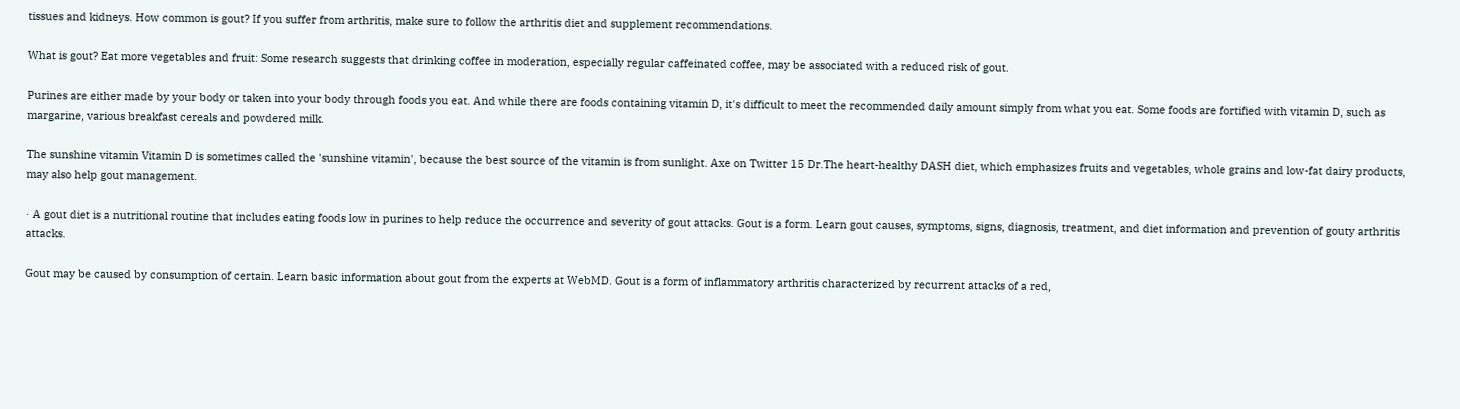tissues and kidneys. How common is gout? If you suffer from arthritis, make sure to follow the arthritis diet and supplement recommendations.

What is gout? Eat more vegetables and fruit: Some research suggests that drinking coffee in moderation, especially regular caffeinated coffee, may be associated with a reduced risk of gout.

Purines are either made by your body or taken into your body through foods you eat. And while there are foods containing vitamin D, it's difficult to meet the recommended daily amount simply from what you eat. Some foods are fortified with vitamin D, such as margarine, various breakfast cereals and powdered milk.

The sunshine vitamin Vitamin D is sometimes called the 'sunshine vitamin', because the best source of the vitamin is from sunlight. Axe on Twitter 15 Dr.The heart-healthy DASH diet, which emphasizes fruits and vegetables, whole grains and low-fat dairy products, may also help gout management.

· A gout diet is a nutritional routine that includes eating foods low in purines to help reduce the occurrence and severity of gout attacks. Gout is a form. Learn gout causes, symptoms, signs, diagnosis, treatment, and diet information and prevention of gouty arthritis attacks.

Gout may be caused by consumption of certain. Learn basic information about gout from the experts at WebMD. Gout is a form of inflammatory arthritis characterized by recurrent attacks of a red,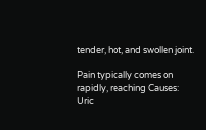tender, hot, and swollen joint.

Pain typically comes on rapidly, reaching Causes: Uric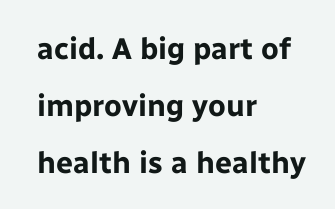acid. A big part of improving your health is a healthy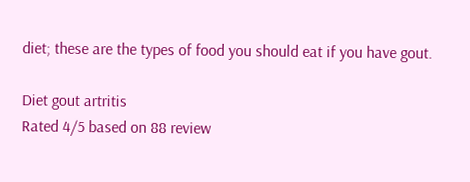diet; these are the types of food you should eat if you have gout.

Diet gout artritis
Rated 4/5 based on 88 review